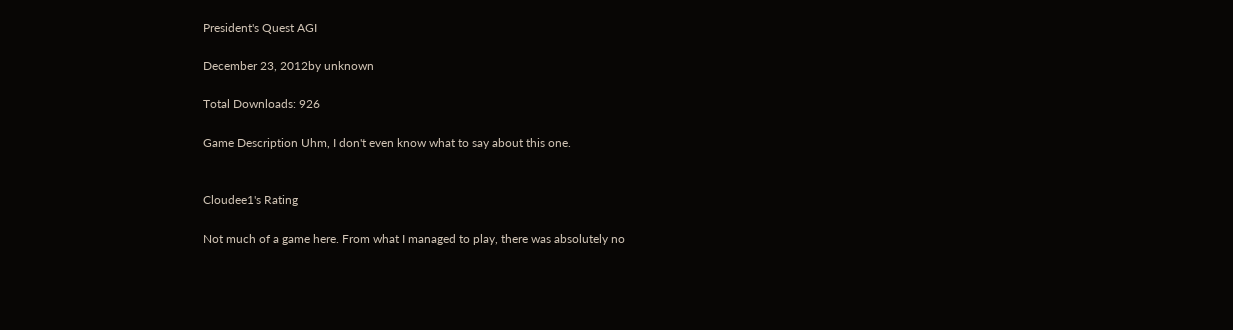President's Quest AGI

December 23, 2012by unknown

Total Downloads: 926

Game Description Uhm, I don't even know what to say about this one.


Cloudee1's Rating

Not much of a game here. From what I managed to play, there was absolutely no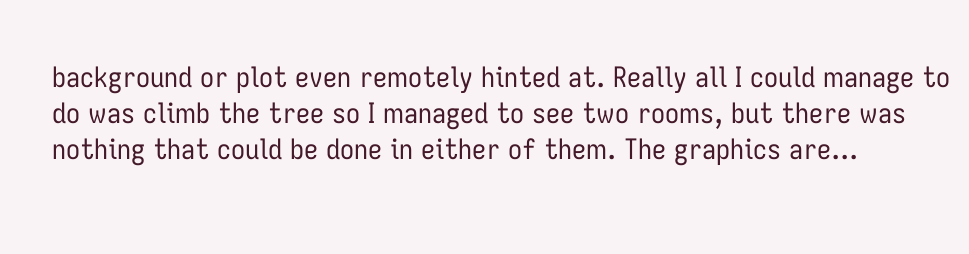background or plot even remotely hinted at. Really all I could manage to do was climb the tree so I managed to see two rooms, but there was nothing that could be done in either of them. The graphics are...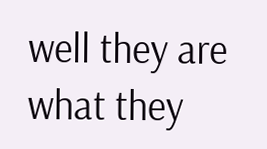well they are what they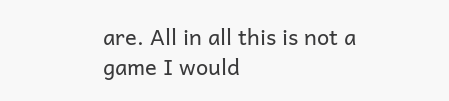are. All in all this is not a game I would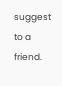suggest to a friend.